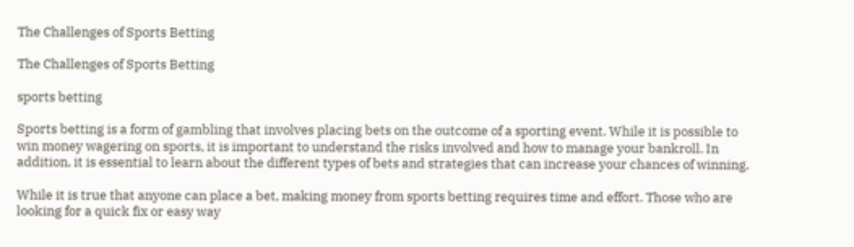The Challenges of Sports Betting

The Challenges of Sports Betting

sports betting

Sports betting is a form of gambling that involves placing bets on the outcome of a sporting event. While it is possible to win money wagering on sports, it is important to understand the risks involved and how to manage your bankroll. In addition, it is essential to learn about the different types of bets and strategies that can increase your chances of winning.

While it is true that anyone can place a bet, making money from sports betting requires time and effort. Those who are looking for a quick fix or easy way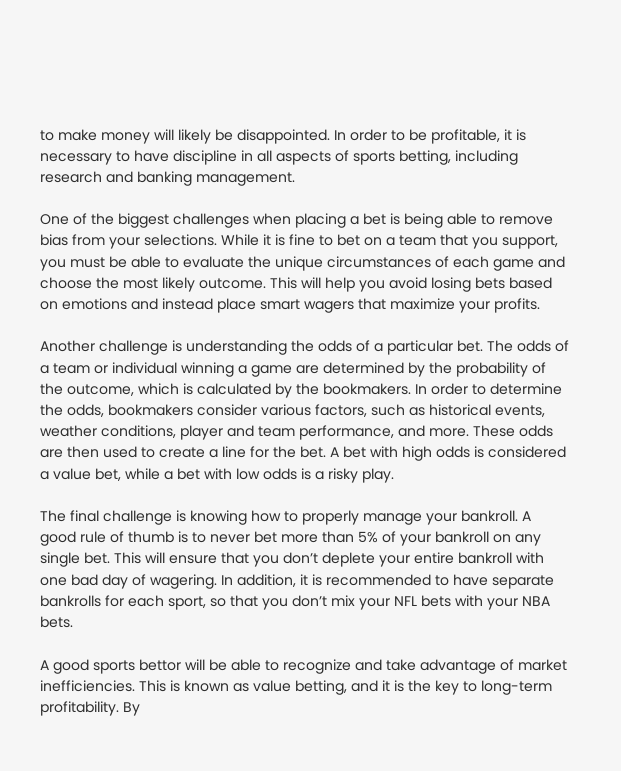to make money will likely be disappointed. In order to be profitable, it is necessary to have discipline in all aspects of sports betting, including research and banking management.

One of the biggest challenges when placing a bet is being able to remove bias from your selections. While it is fine to bet on a team that you support, you must be able to evaluate the unique circumstances of each game and choose the most likely outcome. This will help you avoid losing bets based on emotions and instead place smart wagers that maximize your profits.

Another challenge is understanding the odds of a particular bet. The odds of a team or individual winning a game are determined by the probability of the outcome, which is calculated by the bookmakers. In order to determine the odds, bookmakers consider various factors, such as historical events, weather conditions, player and team performance, and more. These odds are then used to create a line for the bet. A bet with high odds is considered a value bet, while a bet with low odds is a risky play.

The final challenge is knowing how to properly manage your bankroll. A good rule of thumb is to never bet more than 5% of your bankroll on any single bet. This will ensure that you don’t deplete your entire bankroll with one bad day of wagering. In addition, it is recommended to have separate bankrolls for each sport, so that you don’t mix your NFL bets with your NBA bets.

A good sports bettor will be able to recognize and take advantage of market inefficiencies. This is known as value betting, and it is the key to long-term profitability. By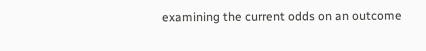examining the current odds on an outcome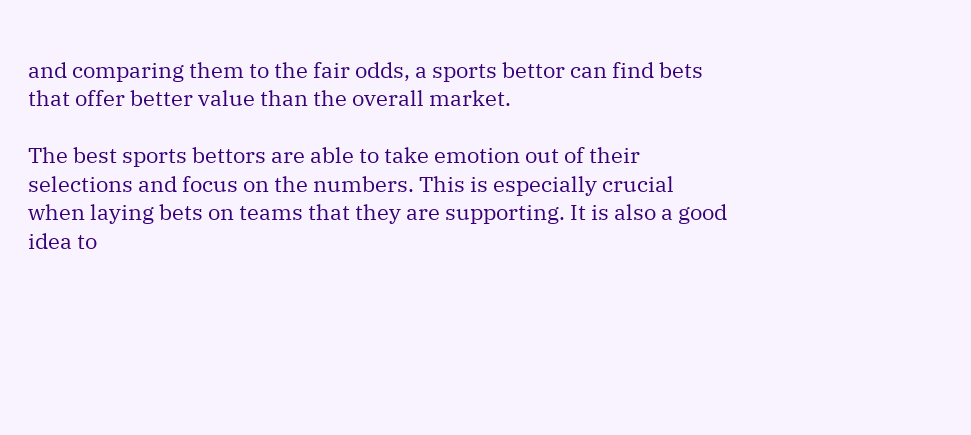and comparing them to the fair odds, a sports bettor can find bets that offer better value than the overall market.

The best sports bettors are able to take emotion out of their selections and focus on the numbers. This is especially crucial when laying bets on teams that they are supporting. It is also a good idea to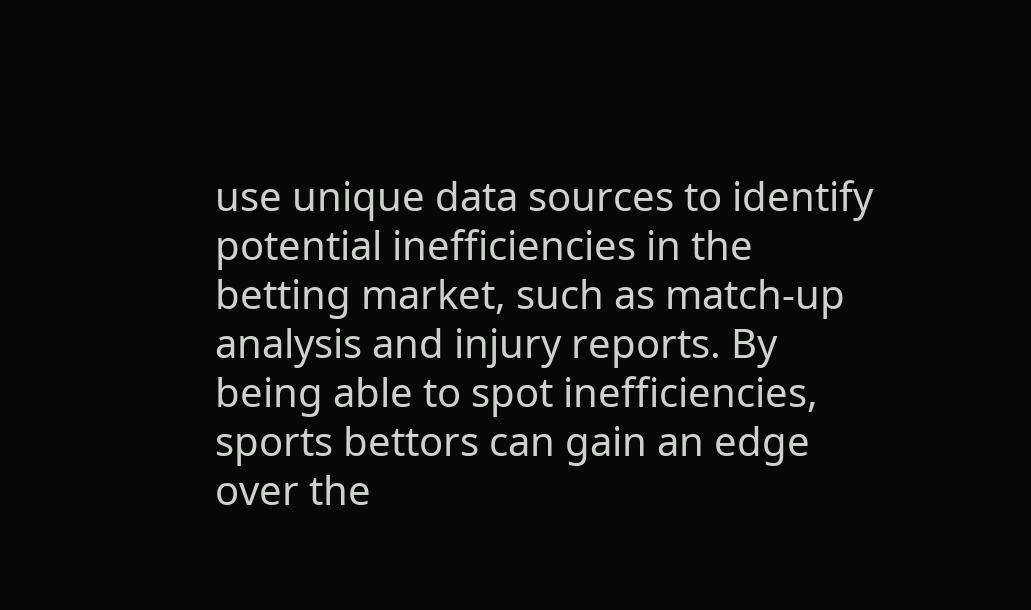use unique data sources to identify potential inefficiencies in the betting market, such as match-up analysis and injury reports. By being able to spot inefficiencies, sports bettors can gain an edge over the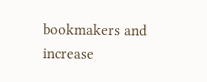bookmakers and increase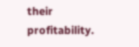their profitability.